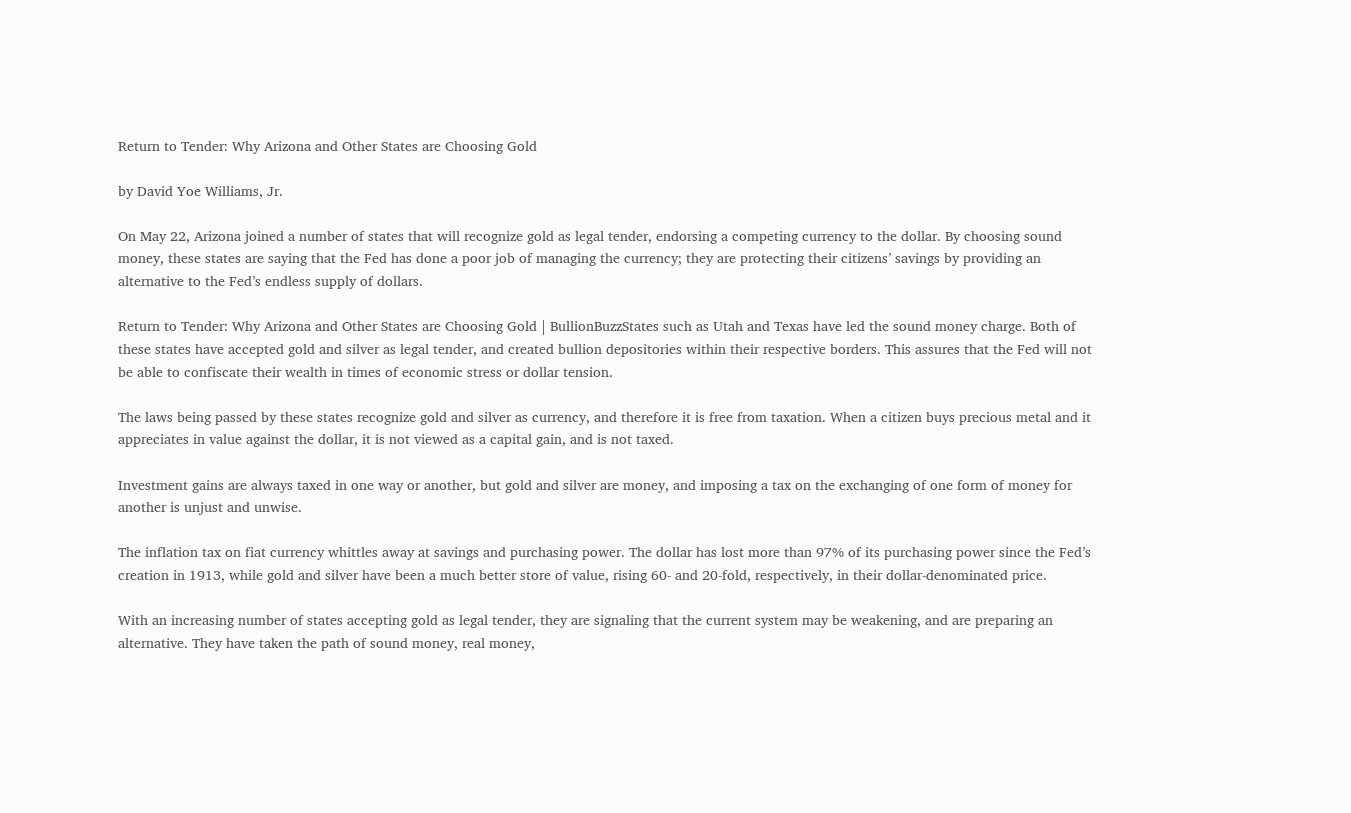Return to Tender: Why Arizona and Other States are Choosing Gold

by David Yoe Williams, Jr.

On May 22, Arizona joined a number of states that will recognize gold as legal tender, endorsing a competing currency to the dollar. By choosing sound money, these states are saying that the Fed has done a poor job of managing the currency; they are protecting their citizens’ savings by providing an alternative to the Fed’s endless supply of dollars.

Return to Tender: Why Arizona and Other States are Choosing Gold | BullionBuzzStates such as Utah and Texas have led the sound money charge. Both of these states have accepted gold and silver as legal tender, and created bullion depositories within their respective borders. This assures that the Fed will not be able to confiscate their wealth in times of economic stress or dollar tension.

The laws being passed by these states recognize gold and silver as currency, and therefore it is free from taxation. When a citizen buys precious metal and it appreciates in value against the dollar, it is not viewed as a capital gain, and is not taxed.

Investment gains are always taxed in one way or another, but gold and silver are money, and imposing a tax on the exchanging of one form of money for another is unjust and unwise.

The inflation tax on fiat currency whittles away at savings and purchasing power. The dollar has lost more than 97% of its purchasing power since the Fed’s creation in 1913, while gold and silver have been a much better store of value, rising 60- and 20-fold, respectively, in their dollar-denominated price.

With an increasing number of states accepting gold as legal tender, they are signaling that the current system may be weakening, and are preparing an alternative. They have taken the path of sound money, real money,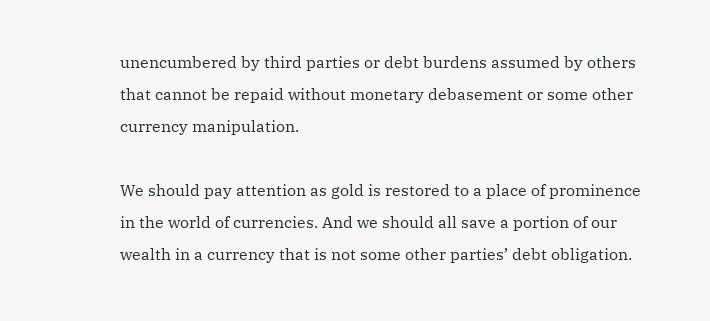unencumbered by third parties or debt burdens assumed by others that cannot be repaid without monetary debasement or some other currency manipulation.

We should pay attention as gold is restored to a place of prominence in the world of currencies. And we should all save a portion of our wealth in a currency that is not some other parties’ debt obligation.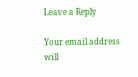Leave a Reply

Your email address will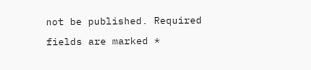not be published. Required fields are marked *